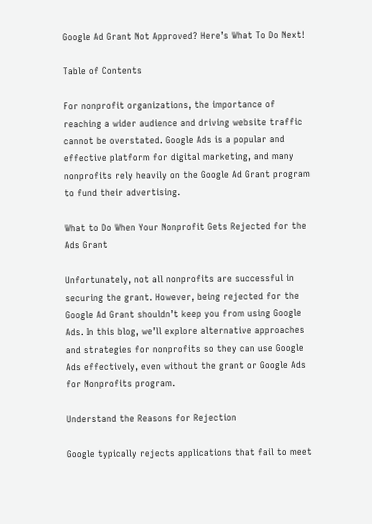Google Ad Grant Not Approved? Here’s What To Do Next!

Table of Contents

For nonprofit organizations, the importance of reaching a wider audience and driving website traffic cannot be overstated. Google Ads is a popular and effective platform for digital marketing, and many nonprofits rely heavily on the Google Ad Grant program to fund their advertising.

What to Do When Your Nonprofit Gets Rejected for the Ads Grant

Unfortunately, not all nonprofits are successful in securing the grant. However, being rejected for the Google Ad Grant shouldn’t keep you from using Google Ads. In this blog, we’ll explore alternative approaches and strategies for nonprofits so they can use Google Ads effectively, even without the grant or Google Ads for Nonprofits program.

Understand the Reasons for Rejection

Google typically rejects applications that fail to meet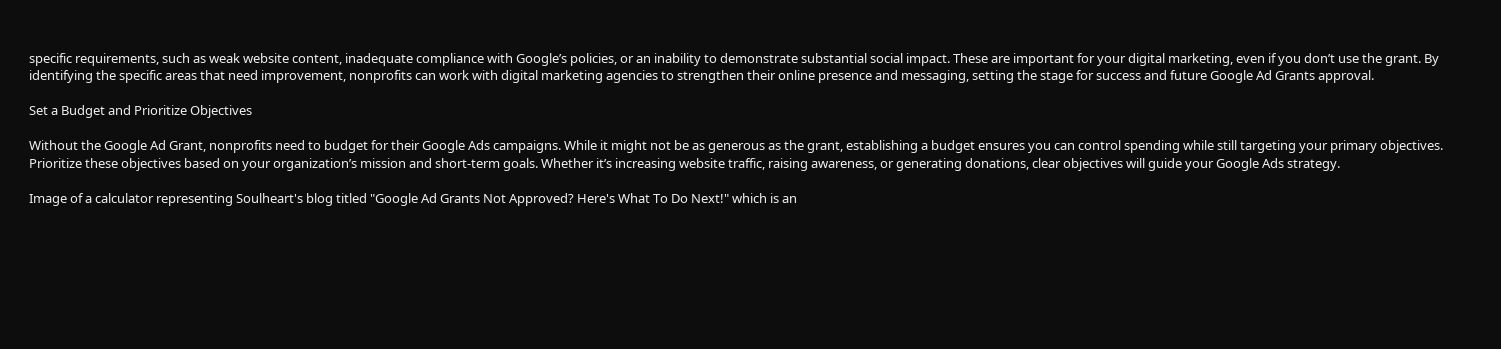specific requirements, such as weak website content, inadequate compliance with Google’s policies, or an inability to demonstrate substantial social impact. These are important for your digital marketing, even if you don’t use the grant. By identifying the specific areas that need improvement, nonprofits can work with digital marketing agencies to strengthen their online presence and messaging, setting the stage for success and future Google Ad Grants approval.

Set a Budget and Prioritize Objectives

Without the Google Ad Grant, nonprofits need to budget for their Google Ads campaigns. While it might not be as generous as the grant, establishing a budget ensures you can control spending while still targeting your primary objectives. Prioritize these objectives based on your organization’s mission and short-term goals. Whether it’s increasing website traffic, raising awareness, or generating donations, clear objectives will guide your Google Ads strategy.

Image of a calculator representing Soulheart's blog titled "Google Ad Grants Not Approved? Here's What To Do Next!" which is an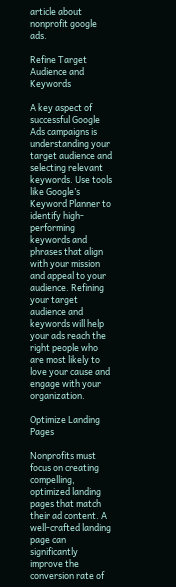article about nonprofit google ads.

Refine Target Audience and Keywords

A key aspect of successful Google Ads campaigns is understanding your target audience and selecting relevant keywords. Use tools like Google’s Keyword Planner to identify high-performing keywords and phrases that align with your mission and appeal to your audience. Refining your target audience and keywords will help your ads reach the right people who are most likely to love your cause and engage with your organization.

Optimize Landing Pages

Nonprofits must focus on creating compelling, optimized landing pages that match their ad content. A well-crafted landing page can significantly improve the conversion rate of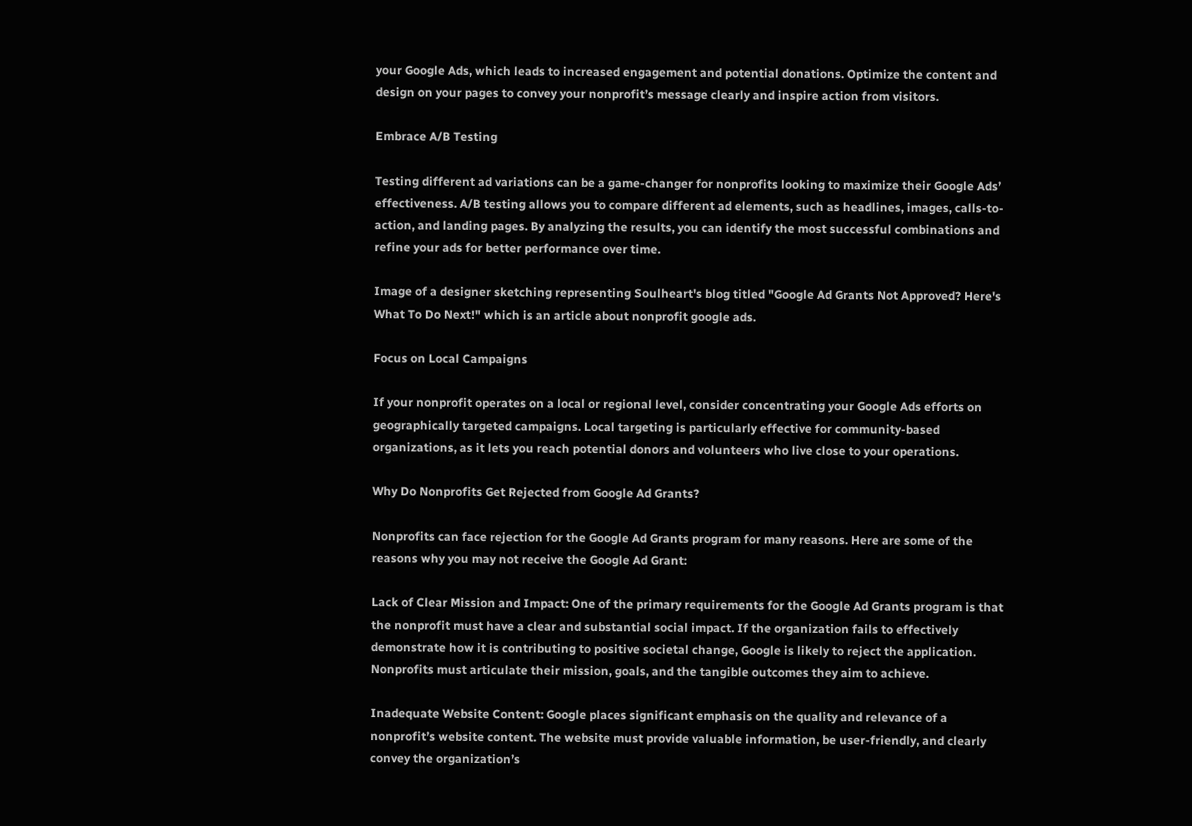your Google Ads, which leads to increased engagement and potential donations. Optimize the content and design on your pages to convey your nonprofit’s message clearly and inspire action from visitors.

Embrace A/B Testing

Testing different ad variations can be a game-changer for nonprofits looking to maximize their Google Ads’ effectiveness. A/B testing allows you to compare different ad elements, such as headlines, images, calls-to-action, and landing pages. By analyzing the results, you can identify the most successful combinations and refine your ads for better performance over time.

Image of a designer sketching representing Soulheart's blog titled "Google Ad Grants Not Approved? Here's What To Do Next!" which is an article about nonprofit google ads.

Focus on Local Campaigns

If your nonprofit operates on a local or regional level, consider concentrating your Google Ads efforts on geographically targeted campaigns. Local targeting is particularly effective for community-based organizations, as it lets you reach potential donors and volunteers who live close to your operations.

Why Do Nonprofits Get Rejected from Google Ad Grants?

Nonprofits can face rejection for the Google Ad Grants program for many reasons. Here are some of the reasons why you may not receive the Google Ad Grant:

Lack of Clear Mission and Impact: One of the primary requirements for the Google Ad Grants program is that the nonprofit must have a clear and substantial social impact. If the organization fails to effectively demonstrate how it is contributing to positive societal change, Google is likely to reject the application. Nonprofits must articulate their mission, goals, and the tangible outcomes they aim to achieve.

Inadequate Website Content: Google places significant emphasis on the quality and relevance of a nonprofit’s website content. The website must provide valuable information, be user-friendly, and clearly convey the organization’s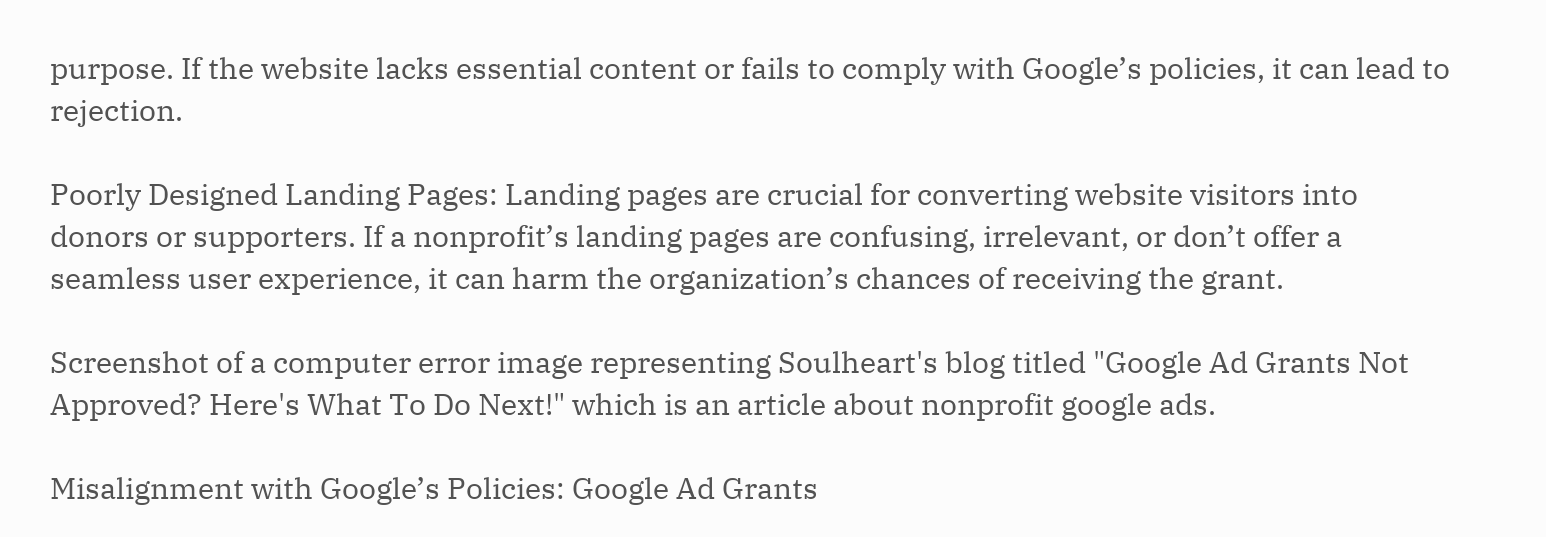purpose. If the website lacks essential content or fails to comply with Google’s policies, it can lead to rejection.

Poorly Designed Landing Pages: Landing pages are crucial for converting website visitors into donors or supporters. If a nonprofit’s landing pages are confusing, irrelevant, or don’t offer a seamless user experience, it can harm the organization’s chances of receiving the grant.

Screenshot of a computer error image representing Soulheart's blog titled "Google Ad Grants Not Approved? Here's What To Do Next!" which is an article about nonprofit google ads.

Misalignment with Google’s Policies: Google Ad Grants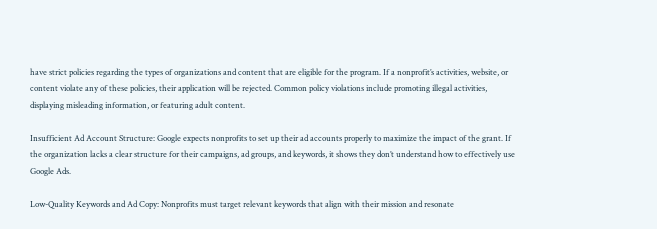have strict policies regarding the types of organizations and content that are eligible for the program. If a nonprofit’s activities, website, or content violate any of these policies, their application will be rejected. Common policy violations include promoting illegal activities, displaying misleading information, or featuring adult content.

Insufficient Ad Account Structure: Google expects nonprofits to set up their ad accounts properly to maximize the impact of the grant. If the organization lacks a clear structure for their campaigns, ad groups, and keywords, it shows they don’t understand how to effectively use Google Ads.

Low-Quality Keywords and Ad Copy: Nonprofits must target relevant keywords that align with their mission and resonate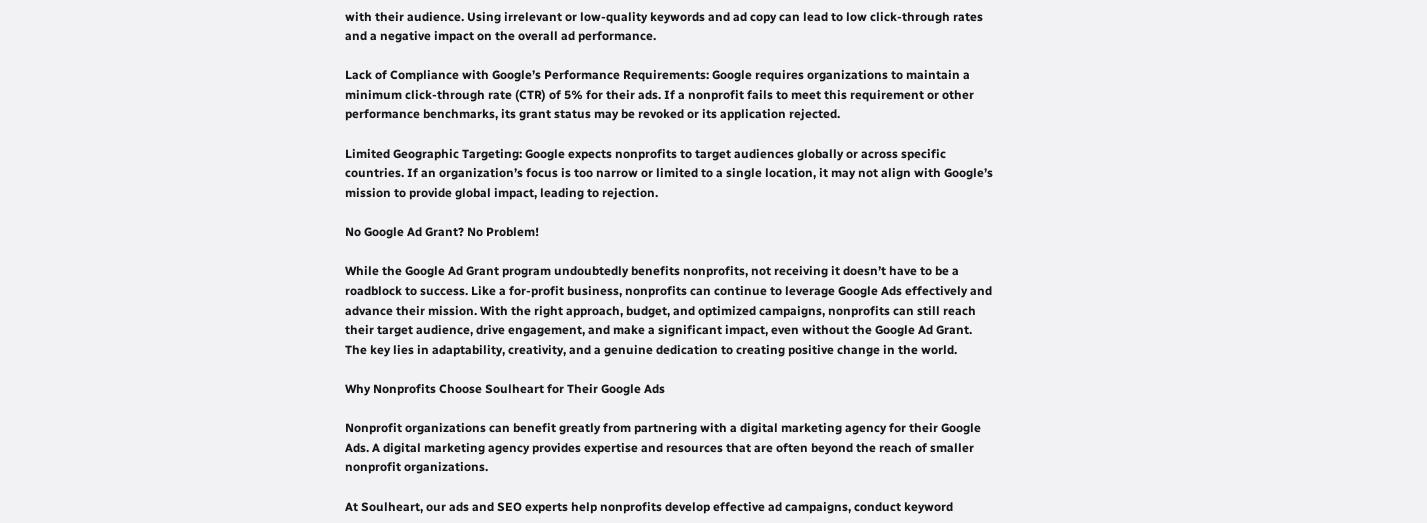with their audience. Using irrelevant or low-quality keywords and ad copy can lead to low click-through rates and a negative impact on the overall ad performance.

Lack of Compliance with Google’s Performance Requirements: Google requires organizations to maintain a minimum click-through rate (CTR) of 5% for their ads. If a nonprofit fails to meet this requirement or other performance benchmarks, its grant status may be revoked or its application rejected.

Limited Geographic Targeting: Google expects nonprofits to target audiences globally or across specific countries. If an organization’s focus is too narrow or limited to a single location, it may not align with Google’s mission to provide global impact, leading to rejection.

No Google Ad Grant? No Problem!

While the Google Ad Grant program undoubtedly benefits nonprofits, not receiving it doesn’t have to be a roadblock to success. Like a for-profit business, nonprofits can continue to leverage Google Ads effectively and advance their mission. With the right approach, budget, and optimized campaigns, nonprofits can still reach their target audience, drive engagement, and make a significant impact, even without the Google Ad Grant. The key lies in adaptability, creativity, and a genuine dedication to creating positive change in the world.

Why Nonprofits Choose Soulheart for Their Google Ads

Nonprofit organizations can benefit greatly from partnering with a digital marketing agency for their Google Ads. A digital marketing agency provides expertise and resources that are often beyond the reach of smaller nonprofit organizations.

At Soulheart, our ads and SEO experts help nonprofits develop effective ad campaigns, conduct keyword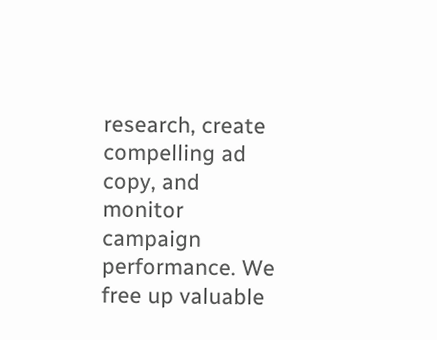research, create compelling ad copy, and monitor campaign performance. We free up valuable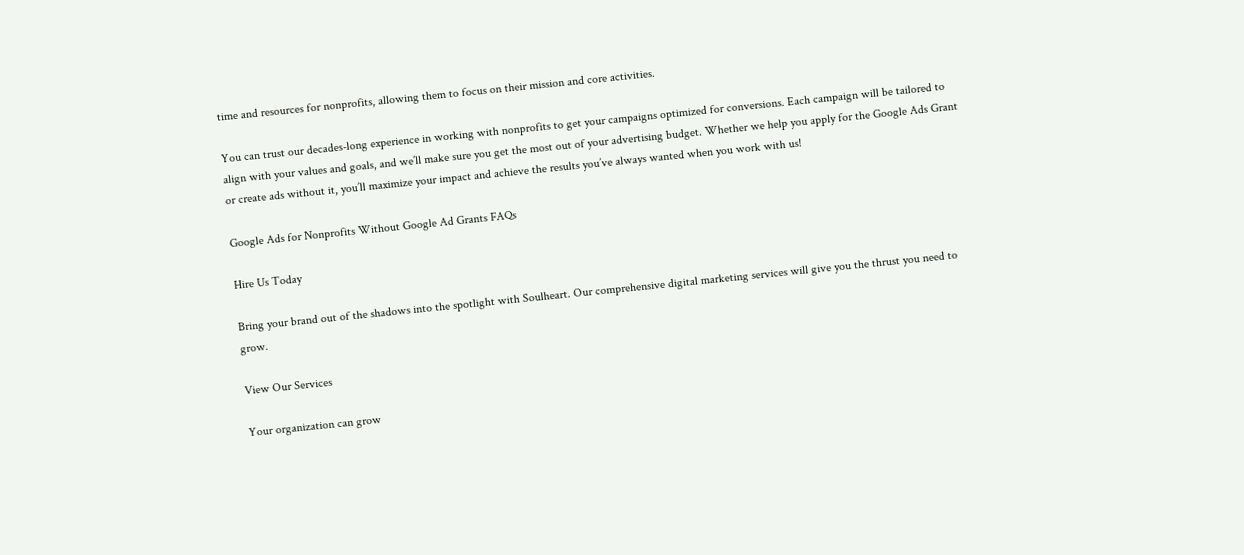time and resources for nonprofits, allowing them to focus on their mission and core activities.

You can trust our decades-long experience in working with nonprofits to get your campaigns optimized for conversions. Each campaign will be tailored to align with your values and goals, and we’ll make sure you get the most out of your advertising budget. Whether we help you apply for the Google Ads Grant or create ads without it, you’ll maximize your impact and achieve the results you’ve always wanted when you work with us!

Google Ads for Nonprofits Without Google Ad Grants FAQs

Hire Us Today

Bring your brand out of the shadows into the spotlight with Soulheart. Our comprehensive digital marketing services will give you the thrust you need to grow.

View Our Services

Your organization can grow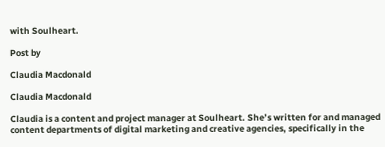with Soulheart.

Post by

Claudia Macdonald

Claudia Macdonald

Claudia is a content and project manager at Soulheart. She’s written for and managed content departments of digital marketing and creative agencies, specifically in the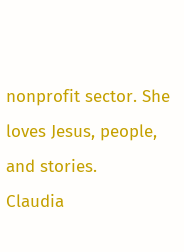nonprofit sector. She loves Jesus, people, and stories.
Claudia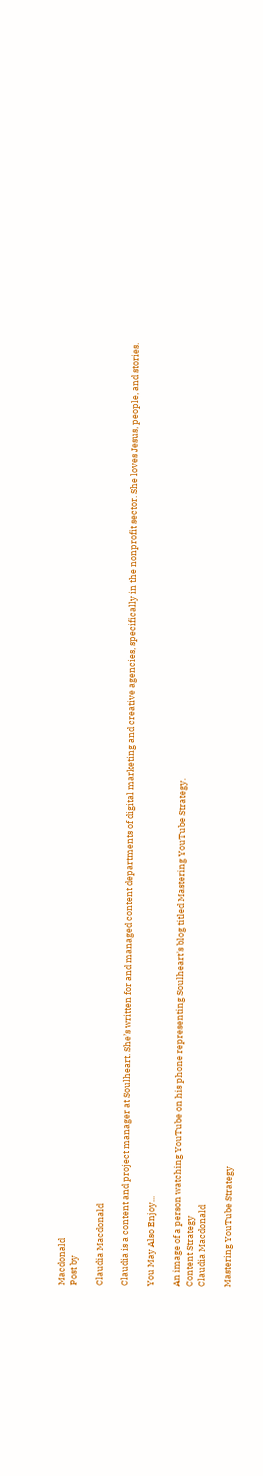Macdonald
Post by

Claudia Macdonald

Claudia is a content and project manager at Soulheart. She’s written for and managed content departments of digital marketing and creative agencies, specifically in the nonprofit sector. She loves Jesus, people, and stories.

You May Also Enjoy...

An image of a person watching YouTube on his phone representing Soulheart's blog titled Mastering YouTube Strategy.
Content Strategy
Claudia Macdonald

Mastering YouTube Strategy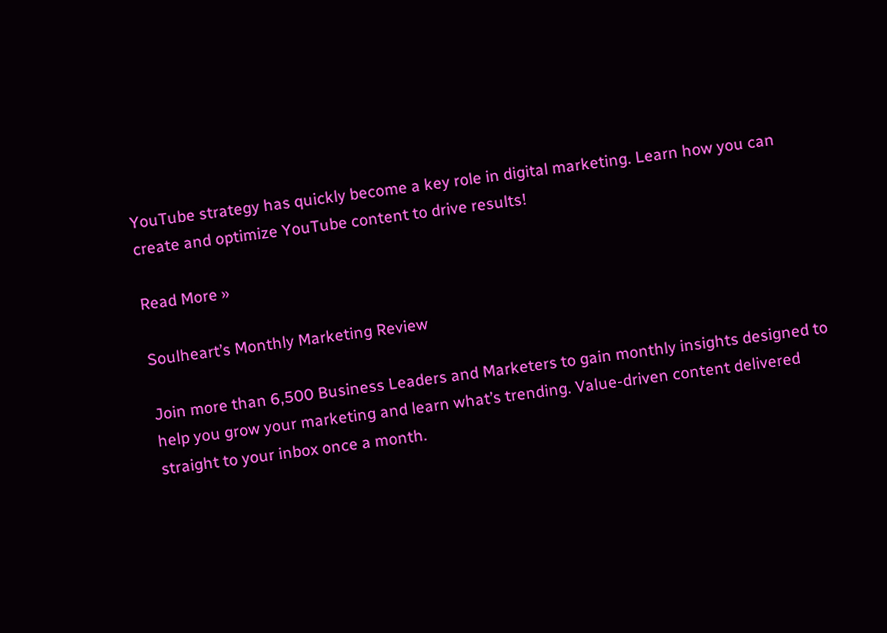YouTube strategy has quickly become a key role in digital marketing. Learn how you can create and optimize YouTube content to drive results!

Read More »

Soulheart’s Monthly Marketing Review

Join more than 6,500 Business Leaders and Marketers to gain monthly insights designed to help you grow your marketing and learn what’s trending. Value-driven content delivered straight to your inbox once a month.